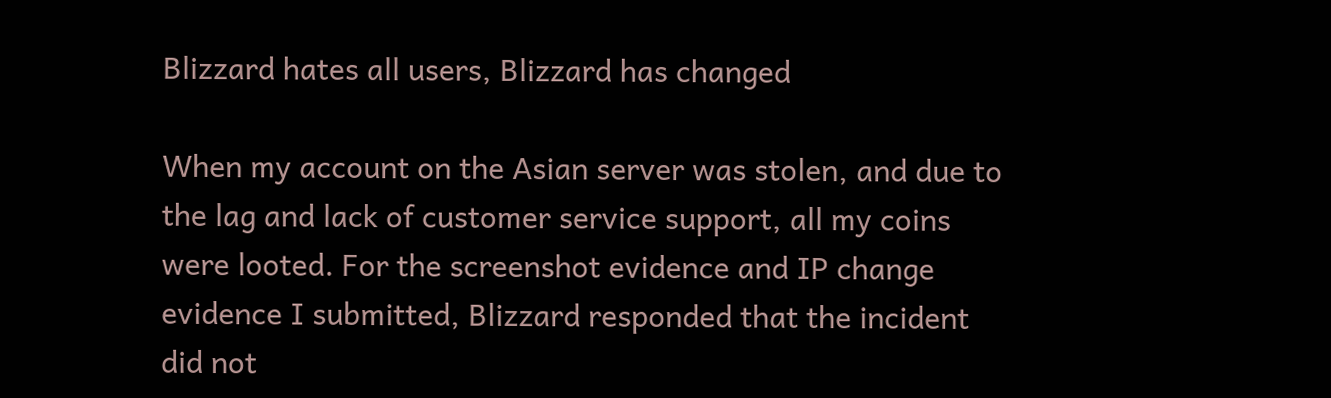Blizzard hates all users, Blizzard has changed

When my account on the Asian server was stolen, and due to the lag and lack of customer service support, all my coins were looted. For the screenshot evidence and IP change evidence I submitted, Blizzard responded that the incident did not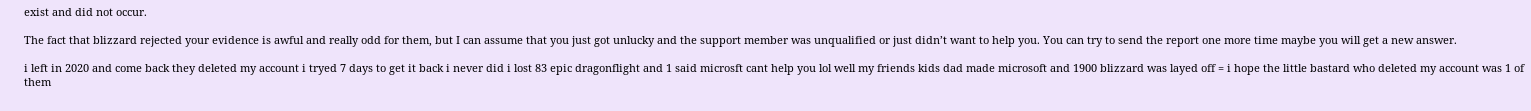exist and did not occur.

The fact that blizzard rejected your evidence is awful and really odd for them, but I can assume that you just got unlucky and the support member was unqualified or just didn’t want to help you. You can try to send the report one more time maybe you will get a new answer.

i left in 2020 and come back they deleted my account i tryed 7 days to get it back i never did i lost 83 epic dragonflight and 1 said microsft cant help you lol well my friends kids dad made microsoft and 1900 blizzard was layed off = i hope the little bastard who deleted my account was 1 of them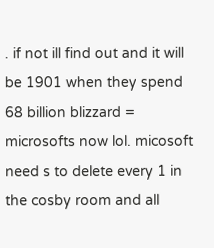. if not ill find out and it will be 1901 when they spend 68 billion blizzard = microsofts now lol. micosoft need s to delete every 1 in the cosby room and all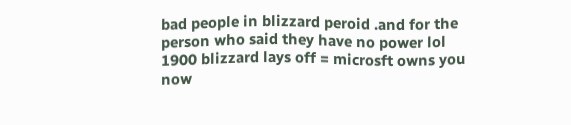bad people in blizzard peroid .and for the person who said they have no power lol 1900 blizzard lays off = microsft owns you now